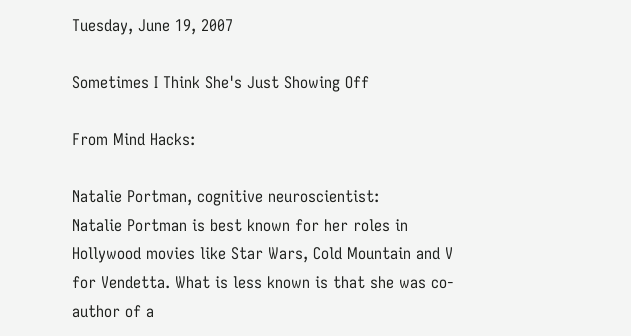Tuesday, June 19, 2007

Sometimes I Think She's Just Showing Off

From Mind Hacks:

Natalie Portman, cognitive neuroscientist:
Natalie Portman is best known for her roles in Hollywood movies like Star Wars, Cold Mountain and V for Vendetta. What is less known is that she was co-author of a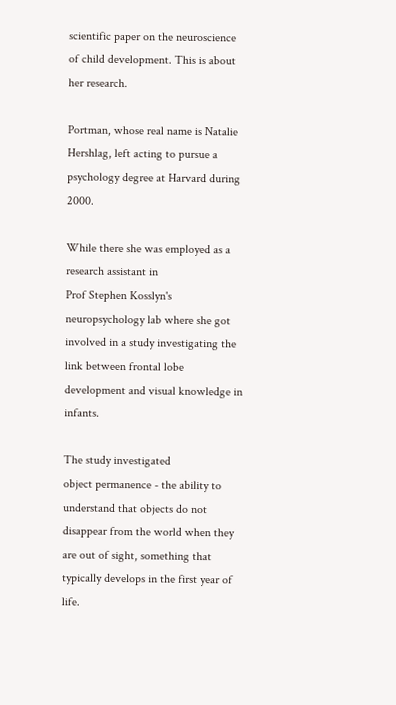scientific paper on the neuroscience of child development. This is about her research.

Portman, whose real name is Natalie Hershlag, left acting to pursue a psychology degree at Harvard during 2000.

While there she was employed as a research assistant in
Prof Stephen Kosslyn's neuropsychology lab where she got involved in a study investigating the link between frontal lobe development and visual knowledge in infants.

The study investigated
object permanence - the ability to understand that objects do not disappear from the world when they are out of sight, something that typically develops in the first year of life.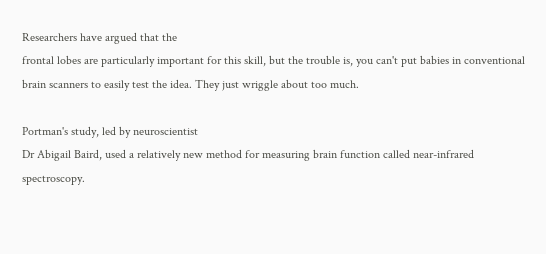Researchers have argued that the
frontal lobes are particularly important for this skill, but the trouble is, you can't put babies in conventional brain scanners to easily test the idea. They just wriggle about too much.

Portman's study, led by neuroscientist
Dr Abigail Baird, used a relatively new method for measuring brain function called near-infrared spectroscopy.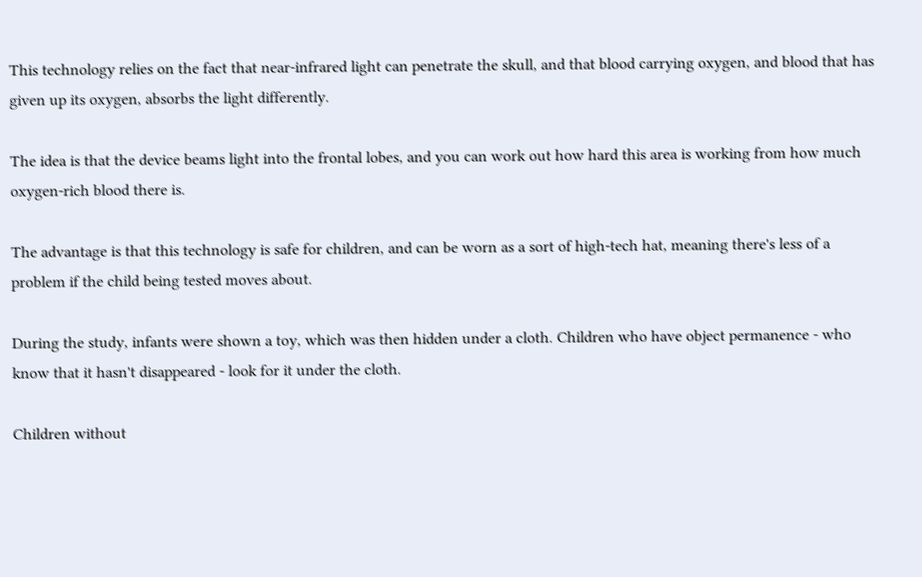This technology relies on the fact that near-infrared light can penetrate the skull, and that blood carrying oxygen, and blood that has given up its oxygen, absorbs the light differently.

The idea is that the device beams light into the frontal lobes, and you can work out how hard this area is working from how much oxygen-rich blood there is.

The advantage is that this technology is safe for children, and can be worn as a sort of high-tech hat, meaning there's less of a problem if the child being tested moves about.

During the study, infants were shown a toy, which was then hidden under a cloth. Children who have object permanence - who know that it hasn't disappeared - look for it under the cloth.

Children without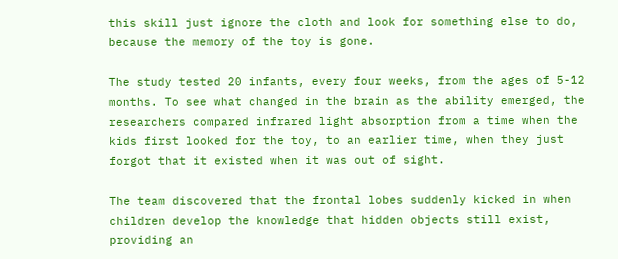this skill just ignore the cloth and look for something else to do, because the memory of the toy is gone.

The study tested 20 infants, every four weeks, from the ages of 5-12 months. To see what changed in the brain as the ability emerged, the researchers compared infrared light absorption from a time when the kids first looked for the toy, to an earlier time, when they just forgot that it existed when it was out of sight.

The team discovered that the frontal lobes suddenly kicked in when children develop the knowledge that hidden objects still exist, providing an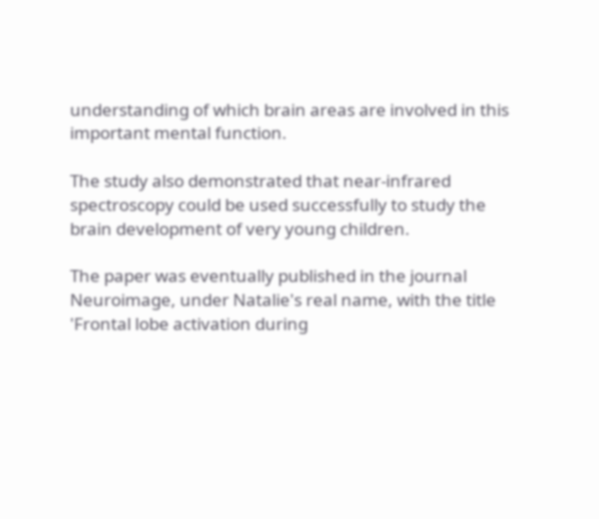understanding of which brain areas are involved in this important mental function.

The study also demonstrated that near-infrared spectroscopy could be used successfully to study the brain development of very young children.

The paper was eventually published in the journal Neuroimage, under Natalie's real name, with the title 'Frontal lobe activation during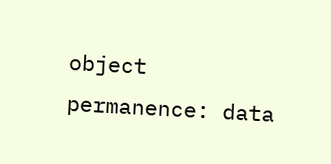object permanence: data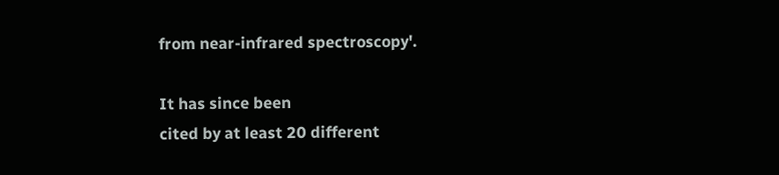from near-infrared spectroscopy'.

It has since been
cited by at least 20 different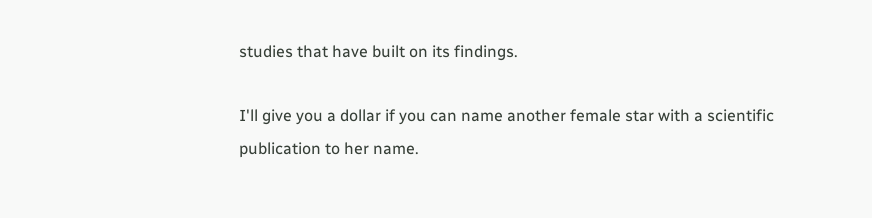studies that have built on its findings.

I'll give you a dollar if you can name another female star with a scientific publication to her name.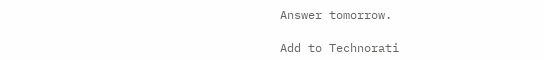Answer tomorrow.

Add to Technorati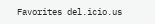Favorites del.icio.us